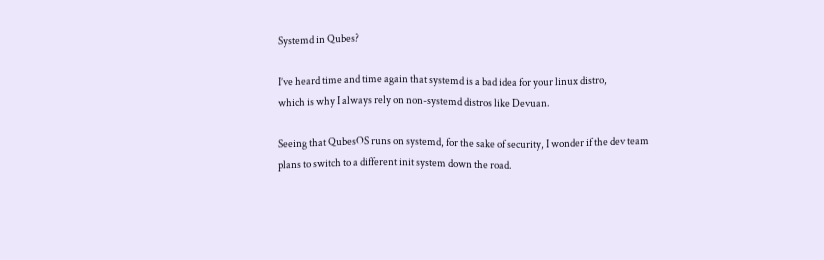Systemd in Qubes?

I’ve heard time and time again that systemd is a bad idea for your linux distro,
which is why I always rely on non-systemd distros like Devuan.

Seeing that QubesOS runs on systemd, for the sake of security, I wonder if the dev team
plans to switch to a different init system down the road.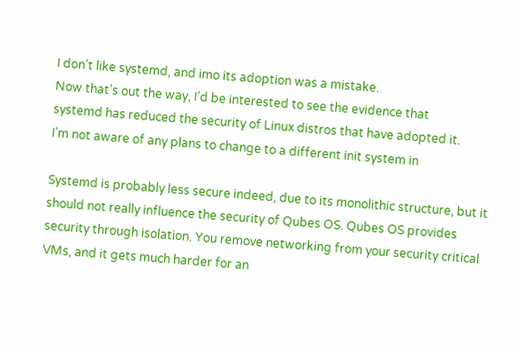I don’t like systemd, and imo its adoption was a mistake.
Now that’s out the way, I’d be interested to see the evidence that
systemd has reduced the security of Linux distros that have adopted it.
I’m not aware of any plans to change to a different init system in

Systemd is probably less secure indeed, due to its monolithic structure, but it should not really influence the security of Qubes OS. Qubes OS provides security through isolation. You remove networking from your security critical VMs, and it gets much harder for an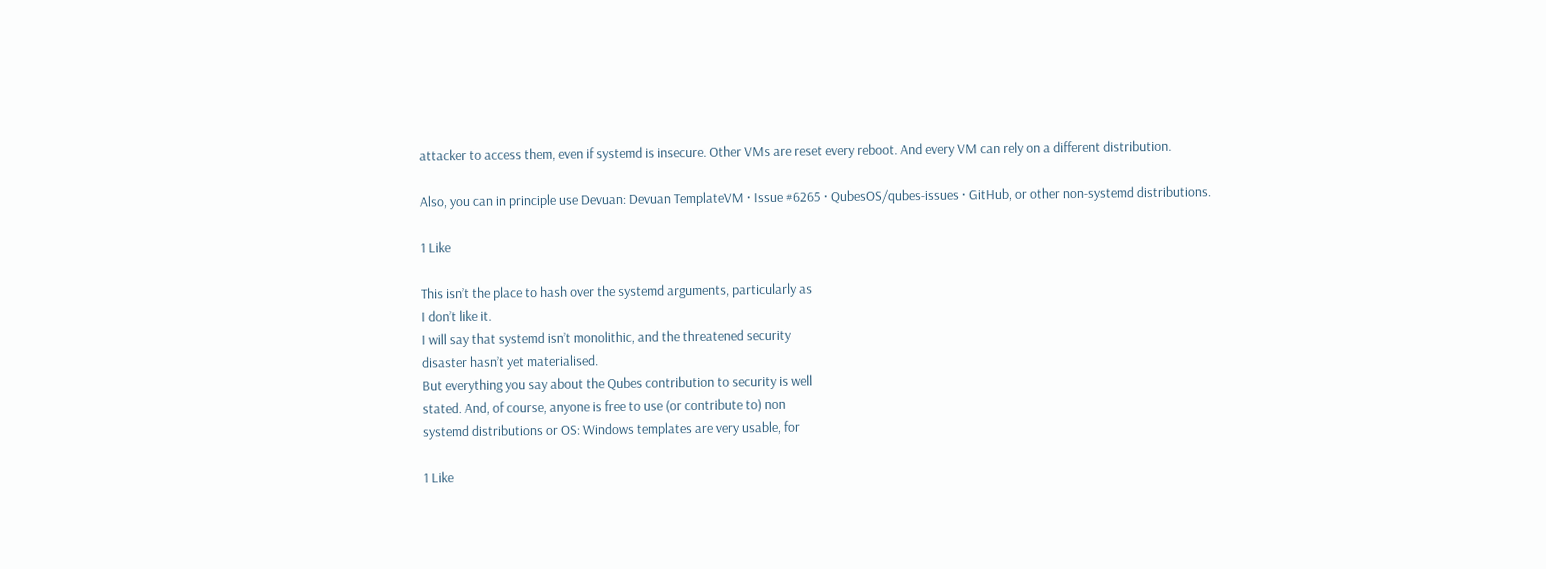attacker to access them, even if systemd is insecure. Other VMs are reset every reboot. And every VM can rely on a different distribution.

Also, you can in principle use Devuan: Devuan TemplateVM · Issue #6265 · QubesOS/qubes-issues · GitHub, or other non-systemd distributions.

1 Like

This isn’t the place to hash over the systemd arguments, particularly as
I don’t like it.
I will say that systemd isn’t monolithic, and the threatened security
disaster hasn’t yet materialised.
But everything you say about the Qubes contribution to security is well
stated. And, of course, anyone is free to use (or contribute to) non
systemd distributions or OS: Windows templates are very usable, for

1 Like